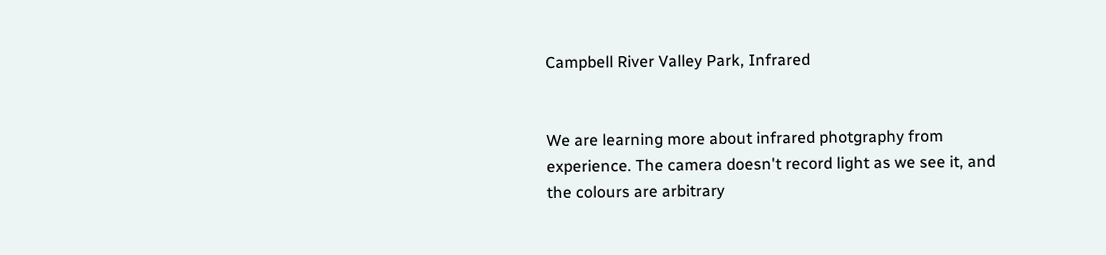Campbell River Valley Park, Infrared


We are learning more about infrared photgraphy from experience. The camera doesn't record light as we see it, and the colours are arbitrary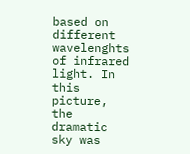based on different wavelenghts of infrared light. In this picture, the dramatic sky was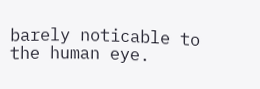barely noticable to the human eye.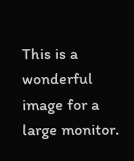This is a wonderful image for a large monitor.